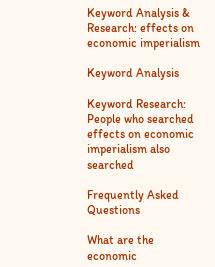Keyword Analysis & Research: effects on economic imperialism

Keyword Analysis

Keyword Research: People who searched effects on economic imperialism also searched

Frequently Asked Questions

What are the economic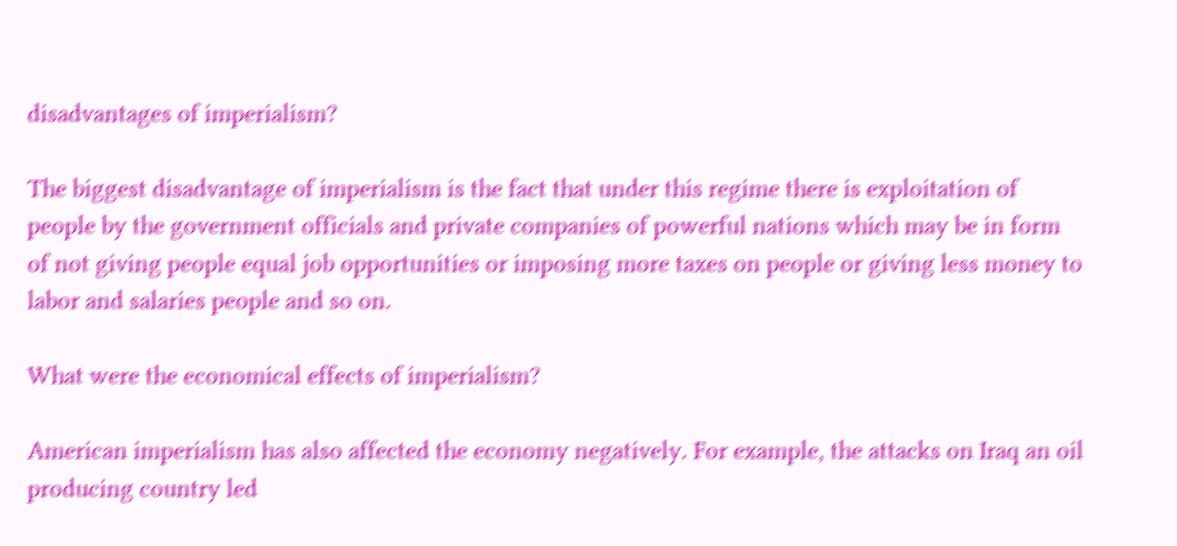disadvantages of imperialism?

The biggest disadvantage of imperialism is the fact that under this regime there is exploitation of people by the government officials and private companies of powerful nations which may be in form of not giving people equal job opportunities or imposing more taxes on people or giving less money to labor and salaries people and so on.

What were the economical effects of imperialism?

American imperialism has also affected the economy negatively. For example, the attacks on Iraq an oil producing country led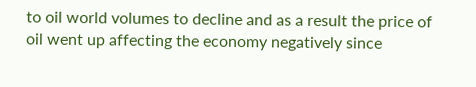to oil world volumes to decline and as a result the price of oil went up affecting the economy negatively since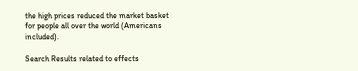the high prices reduced the market basket for people all over the world (Americans included).

Search Results related to effects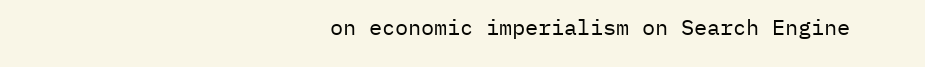on economic imperialism on Search Engine